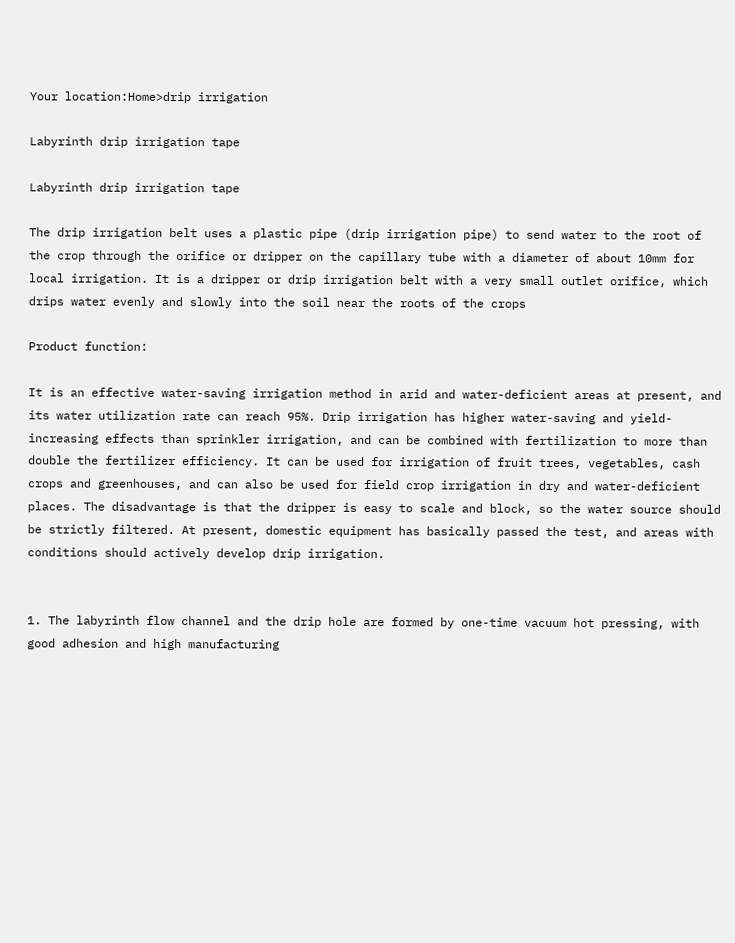Your location:Home>drip irrigation

Labyrinth drip irrigation tape

Labyrinth drip irrigation tape

The drip irrigation belt uses a plastic pipe (drip irrigation pipe) to send water to the root of the crop through the orifice or dripper on the capillary tube with a diameter of about 10mm for local irrigation. It is a dripper or drip irrigation belt with a very small outlet orifice, which drips water evenly and slowly into the soil near the roots of the crops

Product function:

It is an effective water-saving irrigation method in arid and water-deficient areas at present, and its water utilization rate can reach 95%. Drip irrigation has higher water-saving and yield-increasing effects than sprinkler irrigation, and can be combined with fertilization to more than double the fertilizer efficiency. It can be used for irrigation of fruit trees, vegetables, cash crops and greenhouses, and can also be used for field crop irrigation in dry and water-deficient places. The disadvantage is that the dripper is easy to scale and block, so the water source should be strictly filtered. At present, domestic equipment has basically passed the test, and areas with conditions should actively develop drip irrigation.


1. The labyrinth flow channel and the drip hole are formed by one-time vacuum hot pressing, with good adhesion and high manufacturing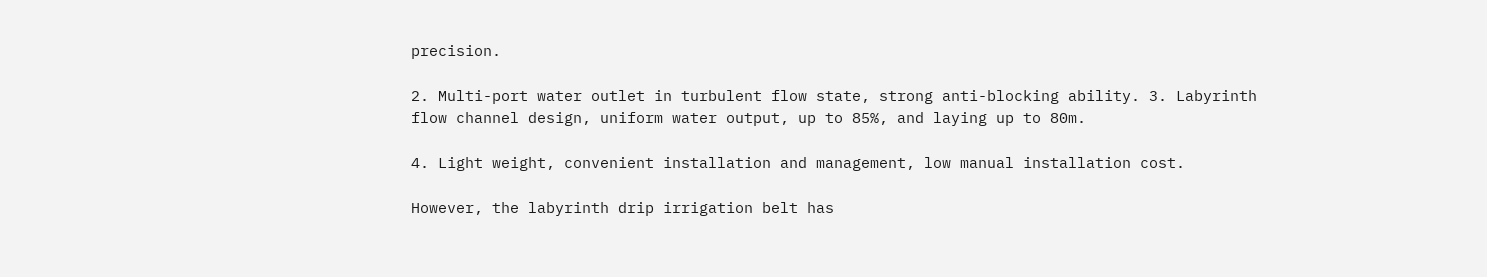precision.

2. Multi-port water outlet in turbulent flow state, strong anti-blocking ability. 3. Labyrinth flow channel design, uniform water output, up to 85%, and laying up to 80m.

4. Light weight, convenient installation and management, low manual installation cost.

However, the labyrinth drip irrigation belt has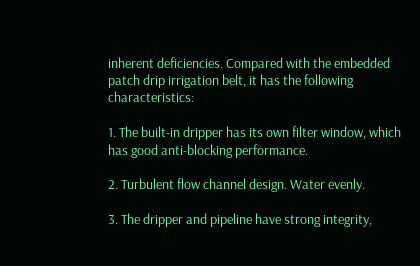inherent deficiencies. Compared with the embedded patch drip irrigation belt, it has the following characteristics:

1. The built-in dripper has its own filter window, which has good anti-blocking performance.

2. Turbulent flow channel design. Water evenly.

3. The dripper and pipeline have strong integrity,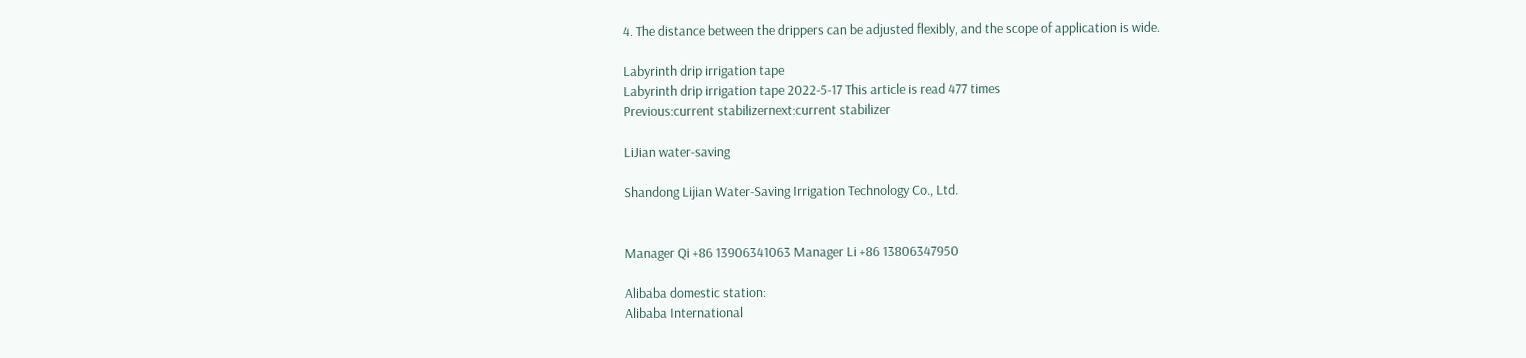4. The distance between the drippers can be adjusted flexibly, and the scope of application is wide.

Labyrinth drip irrigation tape
Labyrinth drip irrigation tape 2022-5-17 This article is read 477 times
Previous:current stabilizernext:current stabilizer

LiJian water-saving

Shandong Lijian Water-Saving Irrigation Technology Co., Ltd.


Manager Qi +86 13906341063 Manager Li +86 13806347950

Alibaba domestic station:
Alibaba International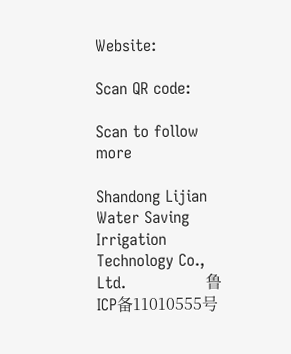Website:

Scan QR code:

Scan to follow more

Shandong Lijian Water Saving Irrigation Technology Co., Ltd.                鲁ICP备11010555号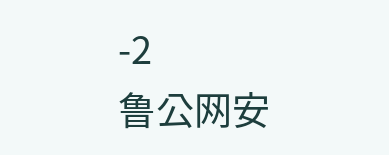-2                            鲁公网安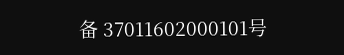备 37011602000101号